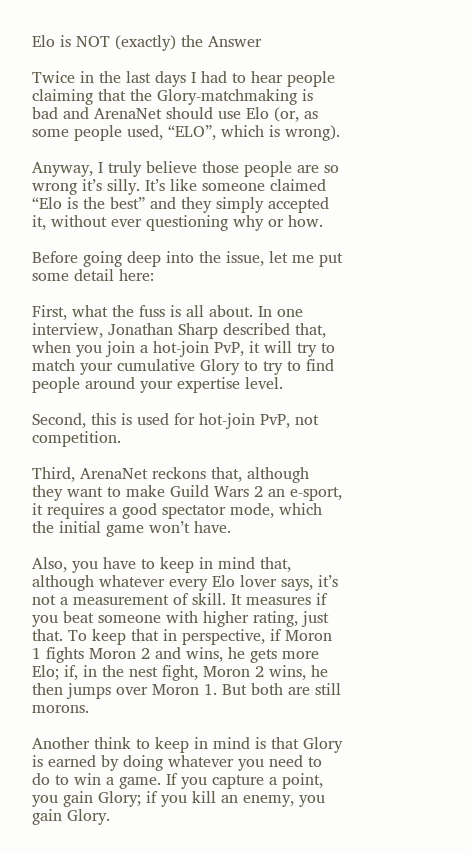Elo is NOT (exactly) the Answer

Twice in the last days I had to hear people claiming that the Glory-matchmaking is bad and ArenaNet should use Elo (or, as some people used, “ELO”, which is wrong).

Anyway, I truly believe those people are so wrong it’s silly. It’s like someone claimed “Elo is the best” and they simply accepted it, without ever questioning why or how.

Before going deep into the issue, let me put some detail here:

First, what the fuss is all about. In one interview, Jonathan Sharp described that, when you join a hot-join PvP, it will try to match your cumulative Glory to try to find people around your expertise level.

Second, this is used for hot-join PvP, not competition.

Third, ArenaNet reckons that, although they want to make Guild Wars 2 an e-sport, it requires a good spectator mode, which the initial game won’t have.

Also, you have to keep in mind that, although whatever every Elo lover says, it’s not a measurement of skill. It measures if you beat someone with higher rating, just that. To keep that in perspective, if Moron 1 fights Moron 2 and wins, he gets more Elo; if, in the nest fight, Moron 2 wins, he then jumps over Moron 1. But both are still morons.

Another think to keep in mind is that Glory is earned by doing whatever you need to do to win a game. If you capture a point, you gain Glory; if you kill an enemy, you gain Glory.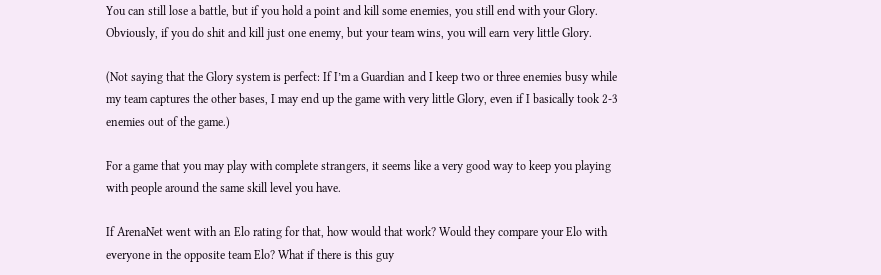You can still lose a battle, but if you hold a point and kill some enemies, you still end with your Glory. Obviously, if you do shit and kill just one enemy, but your team wins, you will earn very little Glory.

(Not saying that the Glory system is perfect: If I’m a Guardian and I keep two or three enemies busy while my team captures the other bases, I may end up the game with very little Glory, even if I basically took 2-3 enemies out of the game.)

For a game that you may play with complete strangers, it seems like a very good way to keep you playing with people around the same skill level you have.

If ArenaNet went with an Elo rating for that, how would that work? Would they compare your Elo with everyone in the opposite team Elo? What if there is this guy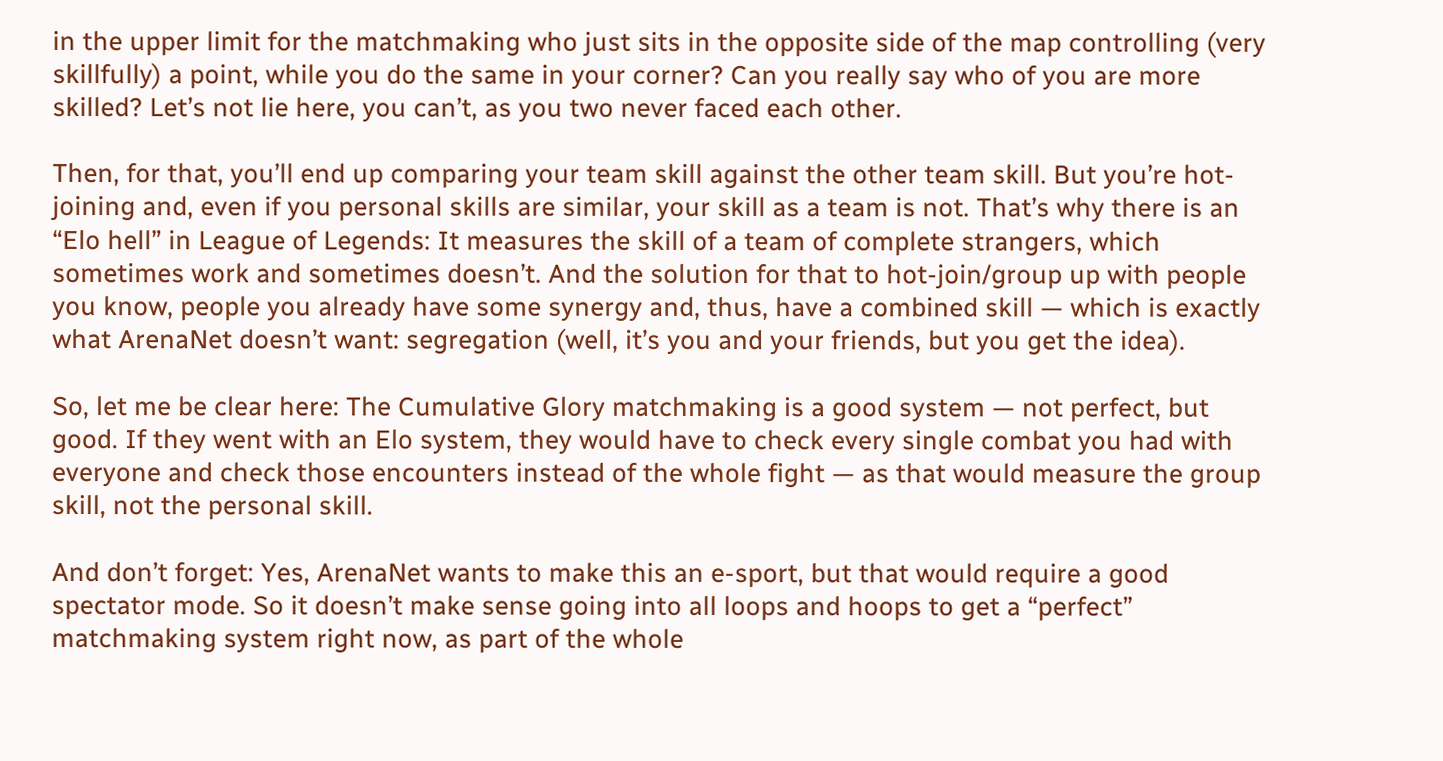in the upper limit for the matchmaking who just sits in the opposite side of the map controlling (very skillfully) a point, while you do the same in your corner? Can you really say who of you are more skilled? Let’s not lie here, you can’t, as you two never faced each other.

Then, for that, you’ll end up comparing your team skill against the other team skill. But you’re hot-joining and, even if you personal skills are similar, your skill as a team is not. That’s why there is an “Elo hell” in League of Legends: It measures the skill of a team of complete strangers, which sometimes work and sometimes doesn’t. And the solution for that to hot-join/group up with people you know, people you already have some synergy and, thus, have a combined skill — which is exactly what ArenaNet doesn’t want: segregation (well, it’s you and your friends, but you get the idea).

So, let me be clear here: The Cumulative Glory matchmaking is a good system — not perfect, but good. If they went with an Elo system, they would have to check every single combat you had with everyone and check those encounters instead of the whole fight — as that would measure the group skill, not the personal skill.

And don’t forget: Yes, ArenaNet wants to make this an e-sport, but that would require a good spectator mode. So it doesn’t make sense going into all loops and hoops to get a “perfect” matchmaking system right now, as part of the whole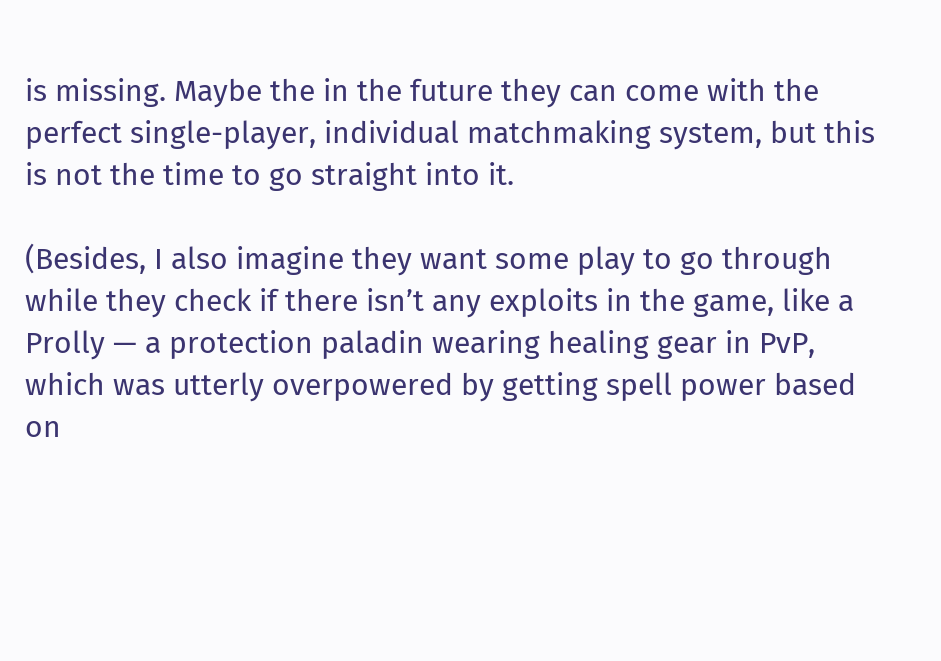is missing. Maybe the in the future they can come with the perfect single-player, individual matchmaking system, but this is not the time to go straight into it.

(Besides, I also imagine they want some play to go through while they check if there isn’t any exploits in the game, like a Prolly — a protection paladin wearing healing gear in PvP, which was utterly overpowered by getting spell power based on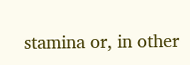stamina or, in other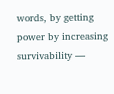words, by getting power by increasing survivability —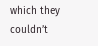which they couldn’t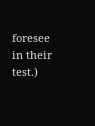foresee in their test.)